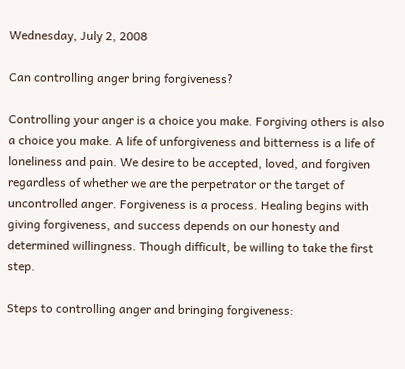Wednesday, July 2, 2008

Can controlling anger bring forgiveness?

Controlling your anger is a choice you make. Forgiving others is also a choice you make. A life of unforgiveness and bitterness is a life of loneliness and pain. We desire to be accepted, loved, and forgiven regardless of whether we are the perpetrator or the target of uncontrolled anger. Forgiveness is a process. Healing begins with giving forgiveness, and success depends on our honesty and determined willingness. Though difficult, be willing to take the first step.

Steps to controlling anger and bringing forgiveness: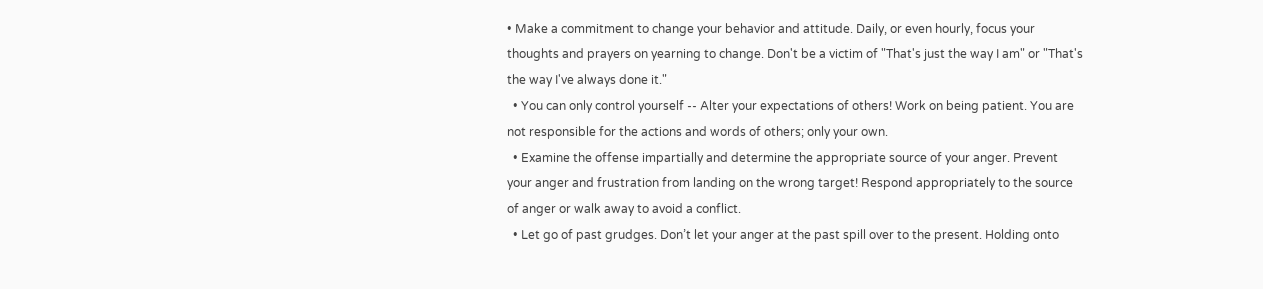• Make a commitment to change your behavior and attitude. Daily, or even hourly, focus your thoughts and prayers on yearning to change. Don't be a victim of "That's just the way I am" or "That's the way I've always done it."
  • You can only control yourself -- Alter your expectations of others! Work on being patient. You are not responsible for the actions and words of others; only your own.
  • Examine the offense impartially and determine the appropriate source of your anger. Prevent your anger and frustration from landing on the wrong target! Respond appropriately to the source of anger or walk away to avoid a conflict.
  • Let go of past grudges. Don’t let your anger at the past spill over to the present. Holding onto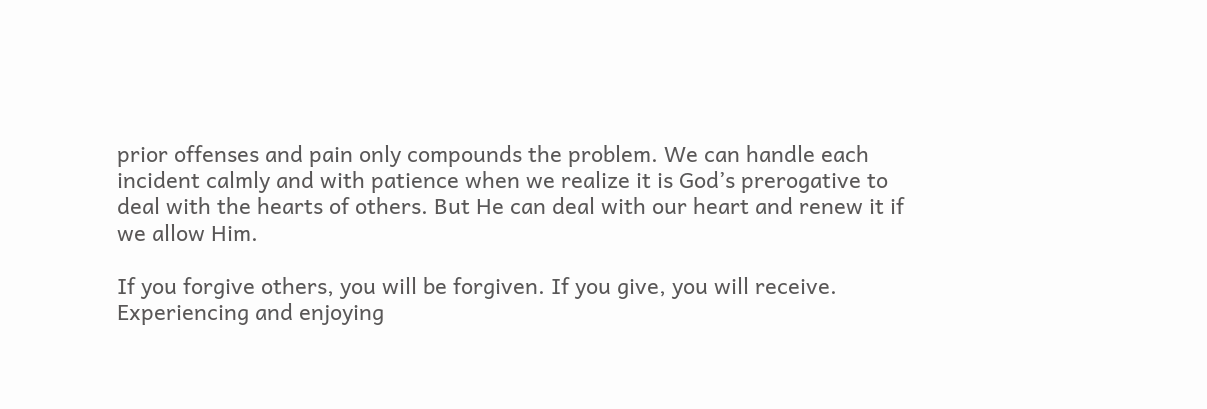prior offenses and pain only compounds the problem. We can handle each incident calmly and with patience when we realize it is God’s prerogative to deal with the hearts of others. But He can deal with our heart and renew it if we allow Him.

If you forgive others, you will be forgiven. If you give, you will receive. Experiencing and enjoying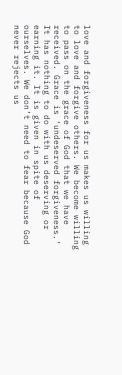love and forgiveness for us makes us willing to love and forgive others. We become willing to pass on the grace of God that we have received. Grace is ‘undeserved forgiveness.’ It has nothing to do with us deserving or earning it. It is given in spite of ourselves. We don’t need to fear because God never rejects us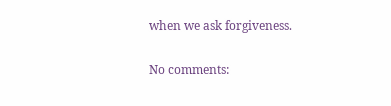when we ask forgiveness.

No comments: